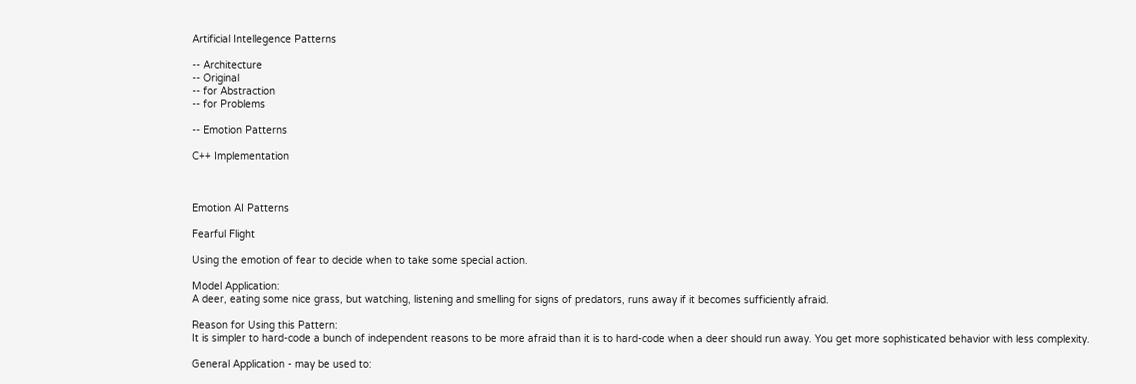Artificial Intellegence Patterns

-- Architecture
-- Original
-- for Abstraction
-- for Problems

-- Emotion Patterns

C++ Implementation



Emotion AI Patterns

Fearful Flight

Using the emotion of fear to decide when to take some special action.

Model Application:
A deer, eating some nice grass, but watching, listening and smelling for signs of predators, runs away if it becomes sufficiently afraid.

Reason for Using this Pattern:
It is simpler to hard-code a bunch of independent reasons to be more afraid than it is to hard-code when a deer should run away. You get more sophisticated behavior with less complexity.

General Application - may be used to: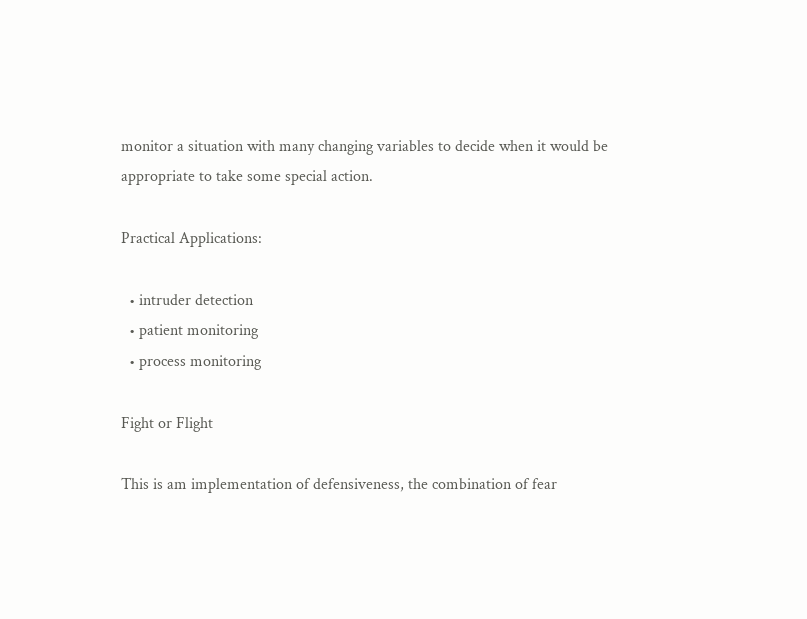monitor a situation with many changing variables to decide when it would be appropriate to take some special action.

Practical Applications:

  • intruder detection
  • patient monitoring
  • process monitoring

Fight or Flight

This is am implementation of defensiveness, the combination of fear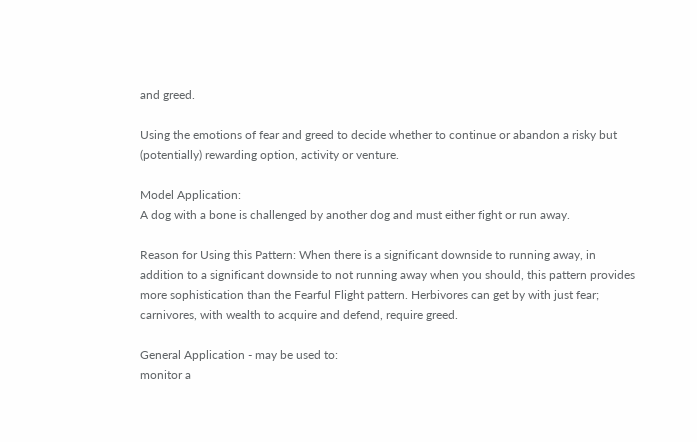and greed.

Using the emotions of fear and greed to decide whether to continue or abandon a risky but (potentially) rewarding option, activity or venture.

Model Application:
A dog with a bone is challenged by another dog and must either fight or run away.

Reason for Using this Pattern: When there is a significant downside to running away, in addition to a significant downside to not running away when you should, this pattern provides more sophistication than the Fearful Flight pattern. Herbivores can get by with just fear; carnivores, with wealth to acquire and defend, require greed.

General Application - may be used to:
monitor a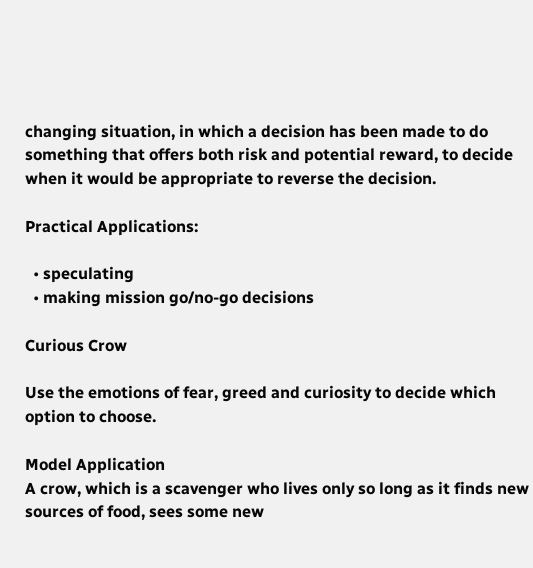changing situation, in which a decision has been made to do something that offers both risk and potential reward, to decide when it would be appropriate to reverse the decision.

Practical Applications:

  • speculating
  • making mission go/no-go decisions

Curious Crow

Use the emotions of fear, greed and curiosity to decide which option to choose.

Model Application
A crow, which is a scavenger who lives only so long as it finds new sources of food, sees some new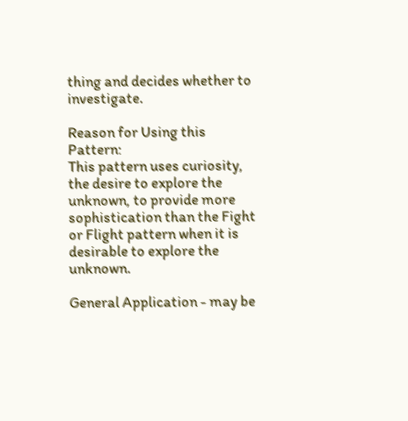thing and decides whether to investigate.

Reason for Using this Pattern:
This pattern uses curiosity, the desire to explore the unknown, to provide more sophistication than the Fight or Flight pattern when it is desirable to explore the unknown.

General Application - may be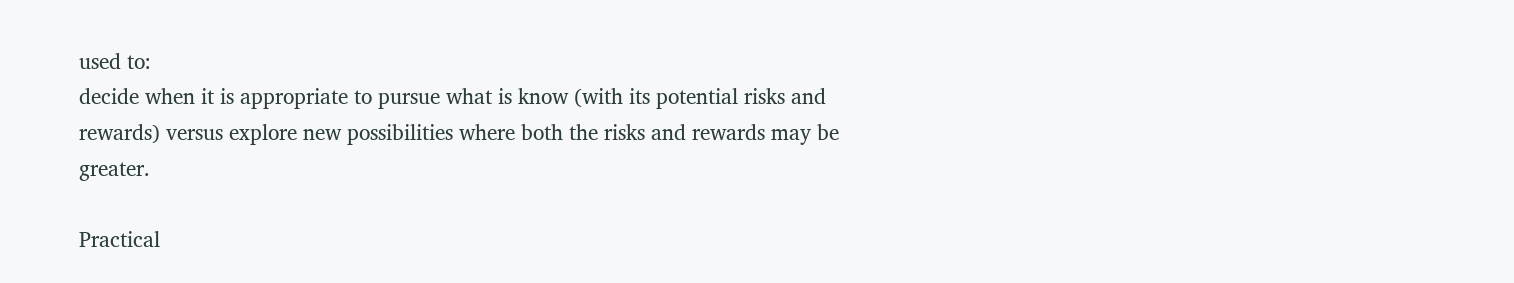used to:
decide when it is appropriate to pursue what is know (with its potential risks and rewards) versus explore new possibilities where both the risks and rewards may be greater.

Practical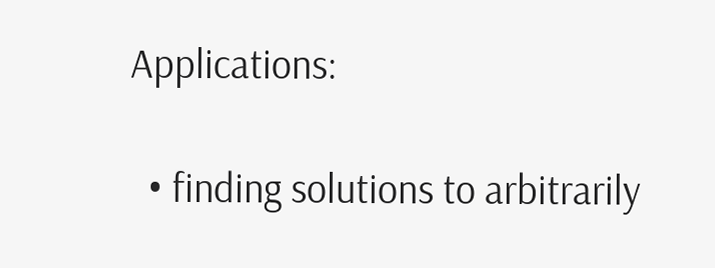Applications:

  • finding solutions to arbitrarily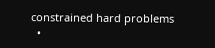constrained hard problems
  •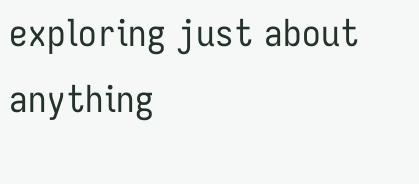exploring just about anything